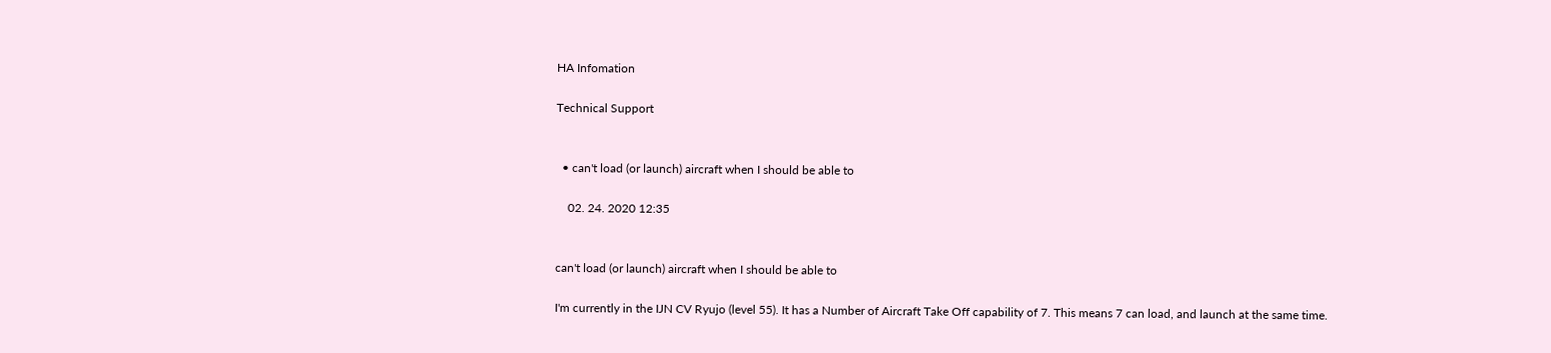HA Infomation

Technical Support


  • can't load (or launch) aircraft when I should be able to

    02. 24. 2020 12:35


can't load (or launch) aircraft when I should be able to

I'm currently in the IJN CV Ryujo (level 55). It has a Number of Aircraft Take Off capability of 7. This means 7 can load, and launch at the same time.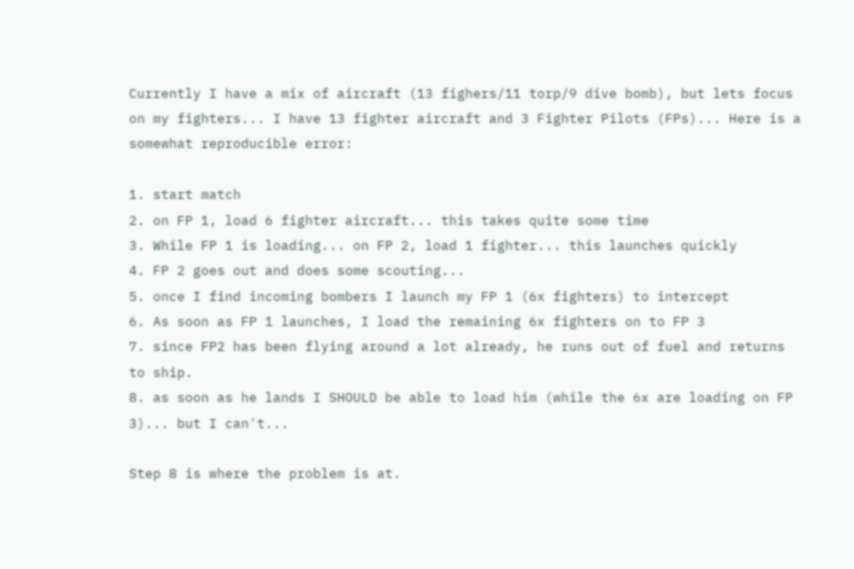Currently I have a mix of aircraft (13 fighers/11 torp/9 dive bomb), but lets focus on my fighters... I have 13 fighter aircraft and 3 Fighter Pilots (FPs)... Here is a somewhat reproducible error:

1. start match
2. on FP 1, load 6 fighter aircraft... this takes quite some time
3. While FP 1 is loading... on FP 2, load 1 fighter... this launches quickly
4. FP 2 goes out and does some scouting...
5. once I find incoming bombers I launch my FP 1 (6x fighters) to intercept
6. As soon as FP 1 launches, I load the remaining 6x fighters on to FP 3
7. since FP2 has been flying around a lot already, he runs out of fuel and returns to ship.
8. as soon as he lands I SHOULD be able to load him (while the 6x are loading on FP 3)... but I can't...

Step 8 is where the problem is at.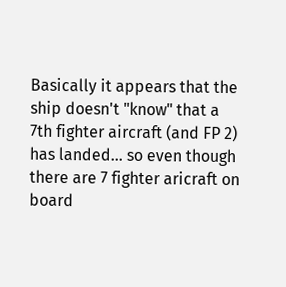Basically it appears that the ship doesn't "know" that a 7th fighter aircraft (and FP 2) has landed... so even though there are 7 fighter aricraft on board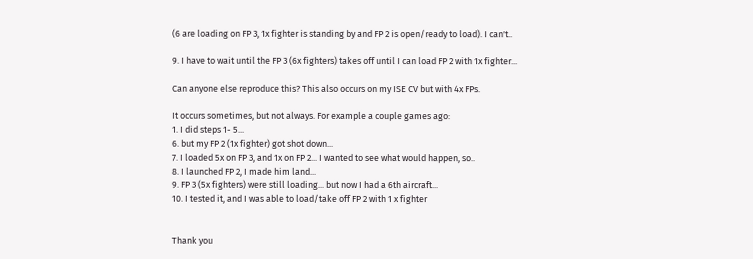(6 are loading on FP 3, 1x fighter is standing by and FP 2 is open/ready to load). I can't..

9. I have to wait until the FP 3 (6x fighters) takes off until I can load FP 2 with 1x fighter...

Can anyone else reproduce this? This also occurs on my ISE CV but with 4x FPs.

It occurs sometimes, but not always. For example a couple games ago:
1. I did steps 1- 5...
6. but my FP 2 (1x fighter) got shot down...
7. I loaded 5x on FP 3, and 1x on FP 2... I wanted to see what would happen, so..
8. I launched FP 2, I made him land...
9. FP 3 (5x fighters) were still loading... but now I had a 6th aircraft...
10. I tested it, and I was able to load/take off FP 2 with 1 x fighter


Thank you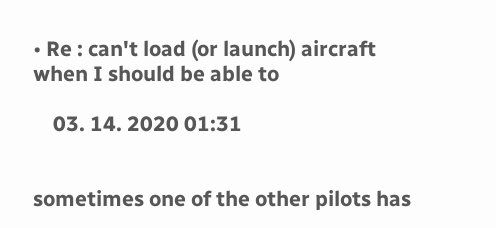• Re : can't load (or launch) aircraft when I should be able to

    03. 14. 2020 01:31


sometimes one of the other pilots has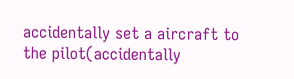accidentally set a aircraft to the pilot(accidentally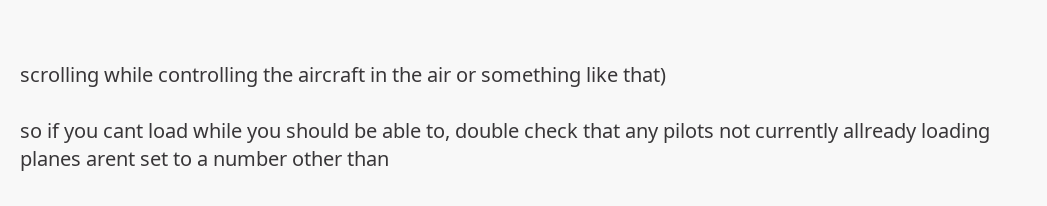scrolling while controlling the aircraft in the air or something like that)

so if you cant load while you should be able to, double check that any pilots not currently allready loading planes arent set to a number other than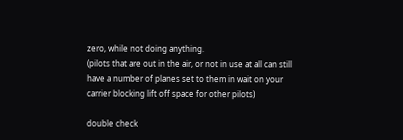zero, while not doing anything.
(pilots that are out in the air, or not in use at all can still have a number of planes set to them in wait on your carrier blocking lift off space for other pilots)

double check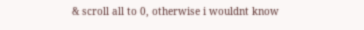& scroll all to 0, otherwise i wouldnt know